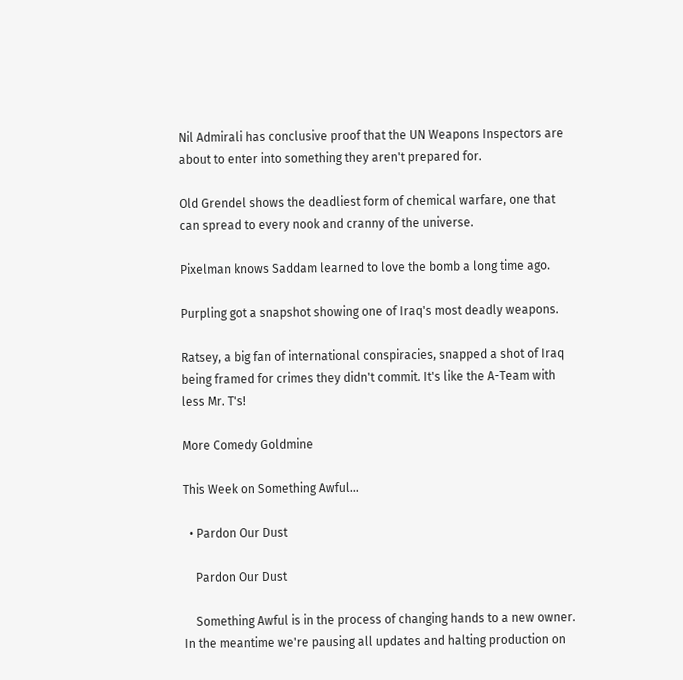Nil Admirali has conclusive proof that the UN Weapons Inspectors are about to enter into something they aren't prepared for.

Old Grendel shows the deadliest form of chemical warfare, one that can spread to every nook and cranny of the universe.

Pixelman knows Saddam learned to love the bomb a long time ago.

Purpling got a snapshot showing one of Iraq's most deadly weapons.

Ratsey, a big fan of international conspiracies, snapped a shot of Iraq being framed for crimes they didn't commit. It's like the A-Team with less Mr. T's!

More Comedy Goldmine

This Week on Something Awful...

  • Pardon Our Dust

    Pardon Our Dust

    Something Awful is in the process of changing hands to a new owner. In the meantime we're pausing all updates and halting production on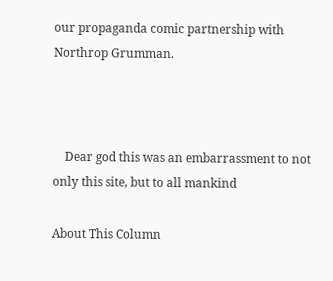our propaganda comic partnership with Northrop Grumman.



    Dear god this was an embarrassment to not only this site, but to all mankind

About This Column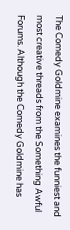The Comedy Goldmine examines the funniest and most creative threads from the Something Awful Forums. Although the Comedy Goldmine has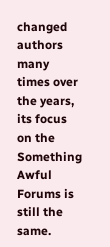changed authors many times over the years, its focus on the Something Awful Forums is still the same.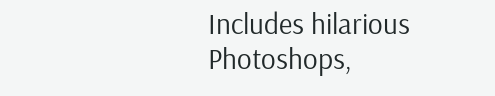Includes hilarious Photoshops,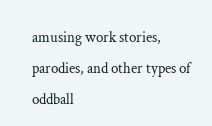amusing work stories, parodies, and other types of oddball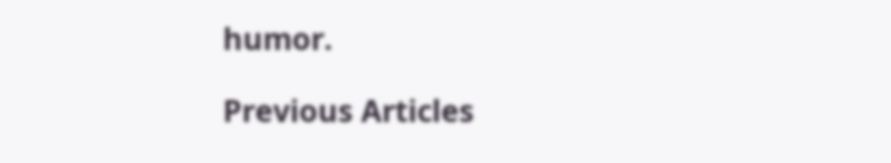humor.

Previous Articles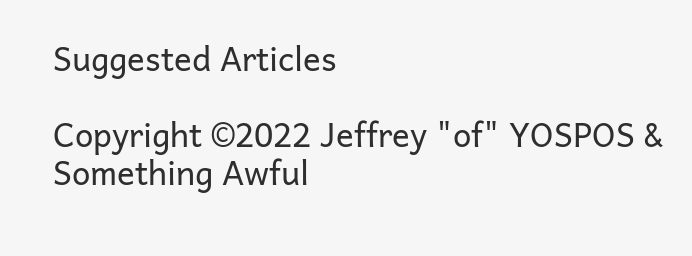Suggested Articles

Copyright ©2022 Jeffrey "of" YOSPOS & Something Awful